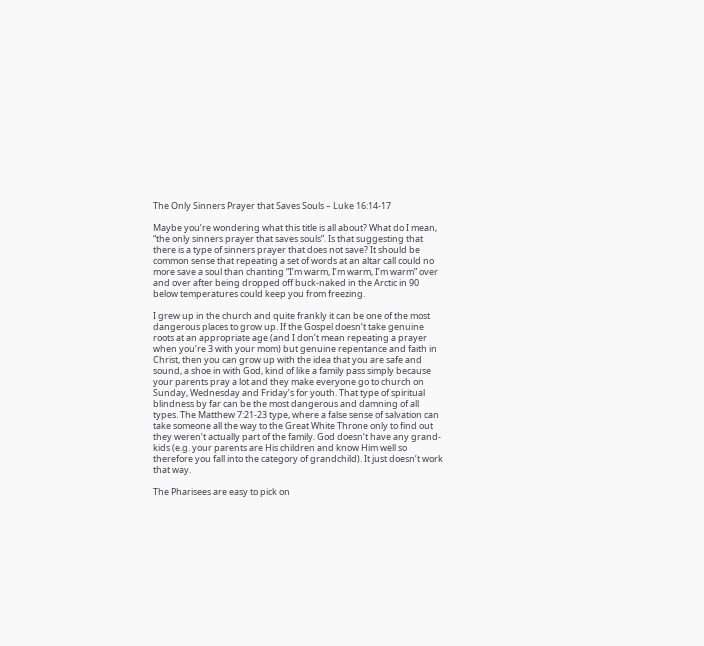The Only Sinners Prayer that Saves Souls – Luke 16:14-17

Maybe you’re wondering what this title is all about? What do I mean, “the only sinners prayer that saves souls”. Is that suggesting that there is a type of sinners prayer that does not save? It should be common sense that repeating a set of words at an altar call could no more save a soul than chanting “I’m warm, I’m warm, I’m warm” over and over after being dropped off buck-naked in the Arctic in 90 below temperatures could keep you from freezing.

I grew up in the church and quite frankly it can be one of the most dangerous places to grow up. If the Gospel doesn’t take genuine roots at an appropriate age (and I don’t mean repeating a prayer when you’re 3 with your mom) but genuine repentance and faith in Christ, then you can grow up with the idea that you are safe and sound, a shoe in with God, kind of like a family pass simply because your parents pray a lot and they make everyone go to church on Sunday, Wednesday and Friday’s for youth. That type of spiritual blindness by far can be the most dangerous and damning of all types. The Matthew 7:21-23 type, where a false sense of salvation can take someone all the way to the Great White Throne only to find out they weren’t actually part of the family. God doesn’t have any grand-kids (e.g. your parents are His children and know Him well so therefore you fall into the category of grandchild). It just doesn’t work that way.

The Pharisees are easy to pick on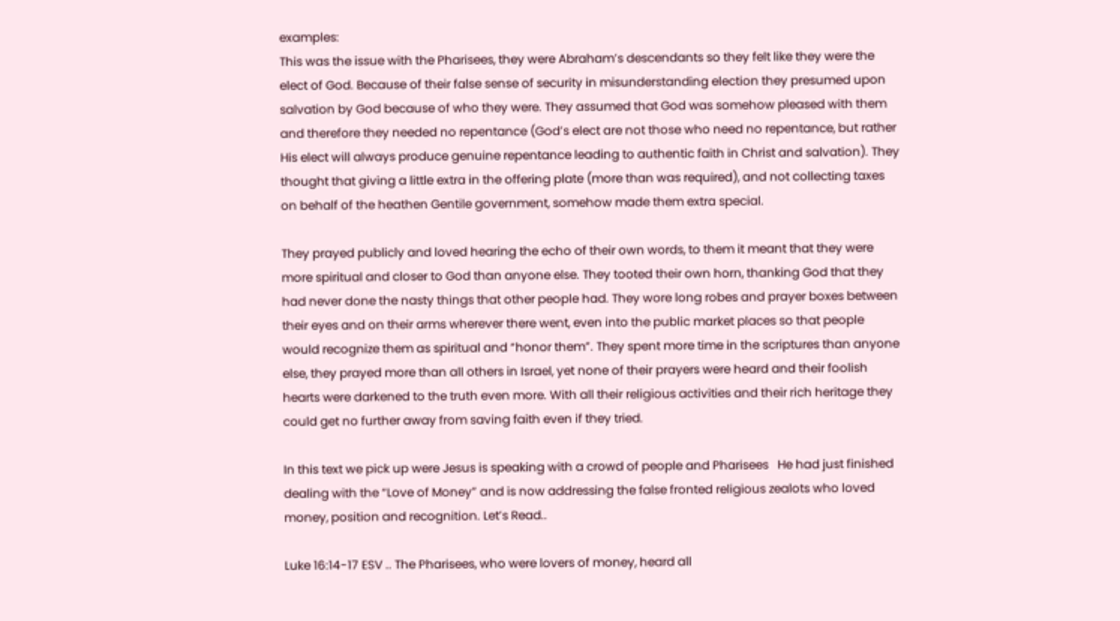examples:
This was the issue with the Pharisees, they were Abraham’s descendants so they felt like they were the elect of God. Because of their false sense of security in misunderstanding election they presumed upon salvation by God because of who they were. They assumed that God was somehow pleased with them and therefore they needed no repentance (God’s elect are not those who need no repentance, but rather His elect will always produce genuine repentance leading to authentic faith in Christ and salvation). They thought that giving a little extra in the offering plate (more than was required), and not collecting taxes on behalf of the heathen Gentile government, somehow made them extra special.

They prayed publicly and loved hearing the echo of their own words, to them it meant that they were more spiritual and closer to God than anyone else. They tooted their own horn, thanking God that they had never done the nasty things that other people had. They wore long robes and prayer boxes between their eyes and on their arms wherever there went, even into the public market places so that people would recognize them as spiritual and “honor them”. They spent more time in the scriptures than anyone else, they prayed more than all others in Israel, yet none of their prayers were heard and their foolish hearts were darkened to the truth even more. With all their religious activities and their rich heritage they could get no further away from saving faith even if they tried.

In this text we pick up were Jesus is speaking with a crowd of people and Pharisees   He had just finished dealing with the “Love of Money” and is now addressing the false fronted religious zealots who loved money, position and recognition. Let’s Read..

Luke 16:14-17 ESV .. The Pharisees, who were lovers of money, heard all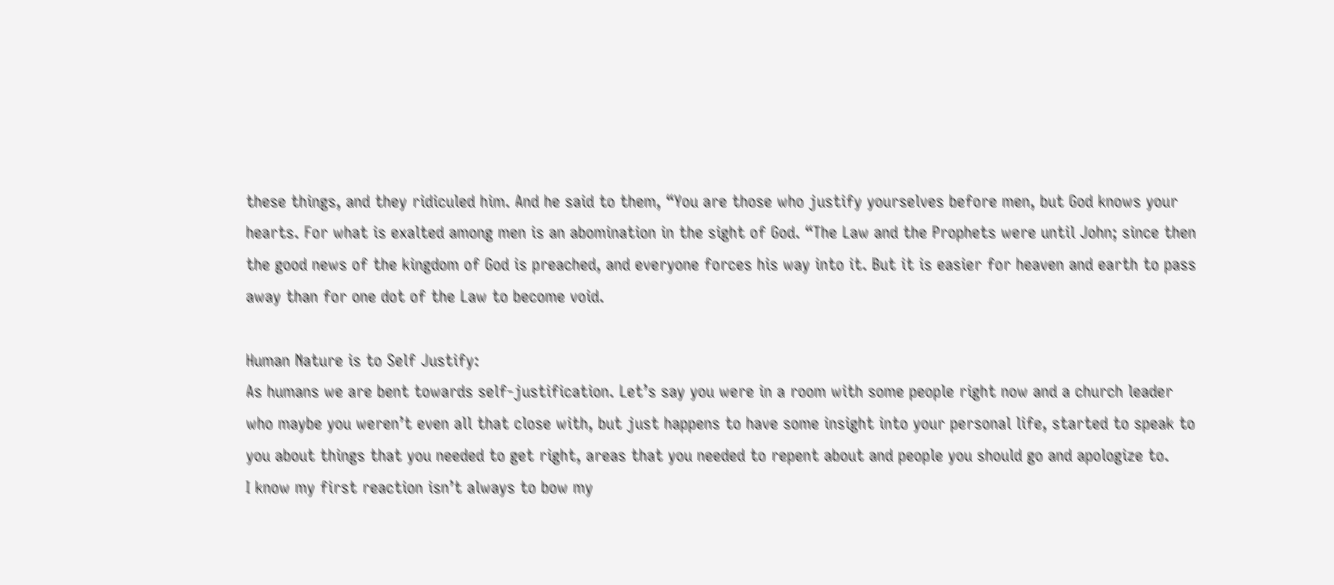these things, and they ridiculed him. And he said to them, “You are those who justify yourselves before men, but God knows your hearts. For what is exalted among men is an abomination in the sight of God. “The Law and the Prophets were until John; since then the good news of the kingdom of God is preached, and everyone forces his way into it. But it is easier for heaven and earth to pass away than for one dot of the Law to become void.

Human Nature is to Self Justify:
As humans we are bent towards self-justification. Let’s say you were in a room with some people right now and a church leader who maybe you weren’t even all that close with, but just happens to have some insight into your personal life, started to speak to you about things that you needed to get right, areas that you needed to repent about and people you should go and apologize to.
I know my first reaction isn’t always to bow my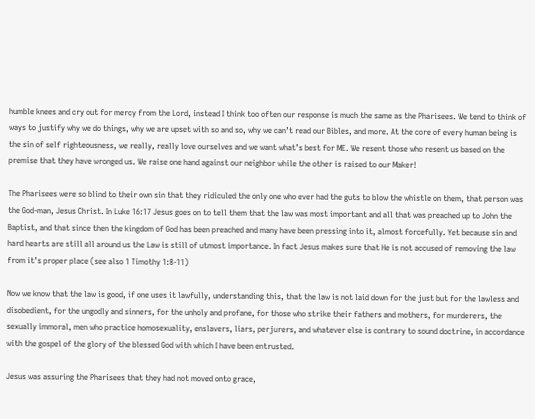humble knees and cry out for mercy from the Lord, instead I think too often our response is much the same as the Pharisees. We tend to think of ways to justify why we do things, why we are upset with so and so, why we can’t read our Bibles, and more. At the core of every human being is the sin of self righteousness, we really, really love ourselves and we want what’s best for ME. We resent those who resent us based on the premise that they have wronged us. We raise one hand against our neighbor while the other is raised to our Maker!

The Pharisees were so blind to their own sin that they ridiculed the only one who ever had the guts to blow the whistle on them, that person was the God-man, Jesus Christ. In Luke 16:17 Jesus goes on to tell them that the law was most important and all that was preached up to John the Baptist, and that since then the kingdom of God has been preached and many have been pressing into it, almost forcefully. Yet because sin and hard hearts are still all around us the Law is still of utmost importance. In fact Jesus makes sure that He is not accused of removing the law from it’s proper place (see also 1 Timothy 1:8-11)

Now we know that the law is good, if one uses it lawfully, understanding this, that the law is not laid down for the just but for the lawless and disobedient, for the ungodly and sinners, for the unholy and profane, for those who strike their fathers and mothers, for murderers, the sexually immoral, men who practice homosexuality, enslavers, liars, perjurers, and whatever else is contrary to sound doctrine, in accordance with the gospel of the glory of the blessed God with which I have been entrusted.

Jesus was assuring the Pharisees that they had not moved onto grace,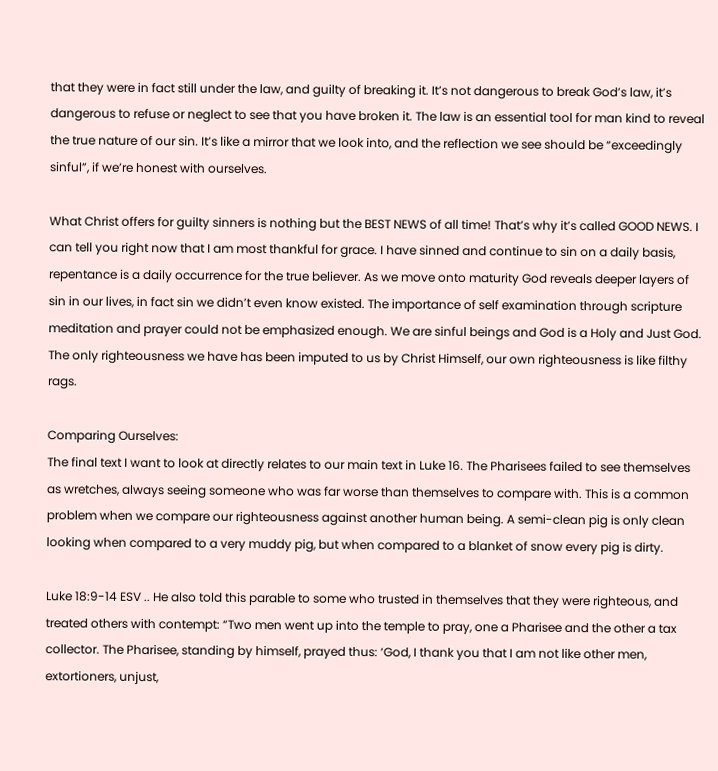that they were in fact still under the law, and guilty of breaking it. It’s not dangerous to break God’s law, it’s dangerous to refuse or neglect to see that you have broken it. The law is an essential tool for man kind to reveal the true nature of our sin. It’s like a mirror that we look into, and the reflection we see should be “exceedingly sinful”, if we’re honest with ourselves.

What Christ offers for guilty sinners is nothing but the BEST NEWS of all time! That’s why it’s called GOOD NEWS. I can tell you right now that I am most thankful for grace. I have sinned and continue to sin on a daily basis, repentance is a daily occurrence for the true believer. As we move onto maturity God reveals deeper layers of sin in our lives, in fact sin we didn’t even know existed. The importance of self examination through scripture meditation and prayer could not be emphasized enough. We are sinful beings and God is a Holy and Just God. The only righteousness we have has been imputed to us by Christ Himself, our own righteousness is like filthy rags.

Comparing Ourselves:
The final text I want to look at directly relates to our main text in Luke 16. The Pharisees failed to see themselves as wretches, always seeing someone who was far worse than themselves to compare with. This is a common problem when we compare our righteousness against another human being. A semi-clean pig is only clean looking when compared to a very muddy pig, but when compared to a blanket of snow every pig is dirty.

Luke 18:9-14 ESV .. He also told this parable to some who trusted in themselves that they were righteous, and treated others with contempt: “Two men went up into the temple to pray, one a Pharisee and the other a tax collector. The Pharisee, standing by himself, prayed thus: ‘God, I thank you that I am not like other men, extortioners, unjust,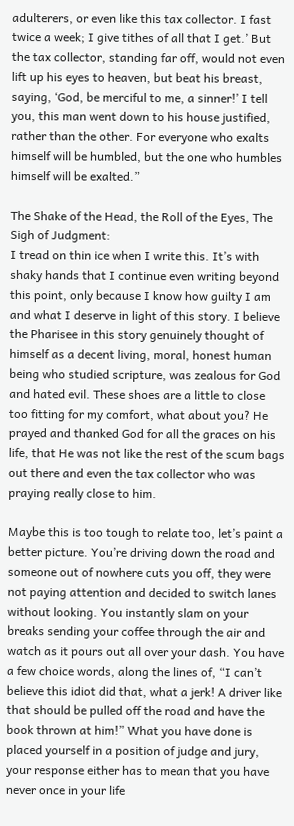adulterers, or even like this tax collector. I fast twice a week; I give tithes of all that I get.’ But the tax collector, standing far off, would not even lift up his eyes to heaven, but beat his breast, saying, ‘God, be merciful to me, a sinner!’ I tell you, this man went down to his house justified, rather than the other. For everyone who exalts himself will be humbled, but the one who humbles himself will be exalted.”

The Shake of the Head, the Roll of the Eyes, The Sigh of Judgment:
I tread on thin ice when I write this. It’s with shaky hands that I continue even writing beyond this point, only because I know how guilty I am and what I deserve in light of this story. I believe the Pharisee in this story genuinely thought of himself as a decent living, moral, honest human being who studied scripture, was zealous for God and hated evil. These shoes are a little to close too fitting for my comfort, what about you? He prayed and thanked God for all the graces on his life, that He was not like the rest of the scum bags out there and even the tax collector who was praying really close to him.

Maybe this is too tough to relate too, let’s paint a better picture. You’re driving down the road and someone out of nowhere cuts you off, they were not paying attention and decided to switch lanes without looking. You instantly slam on your breaks sending your coffee through the air and watch as it pours out all over your dash. You have a few choice words, along the lines of, “I can’t believe this idiot did that, what a jerk! A driver like that should be pulled off the road and have the book thrown at him!” What you have done is placed yourself in a position of judge and jury, your response either has to mean that you have never once in your life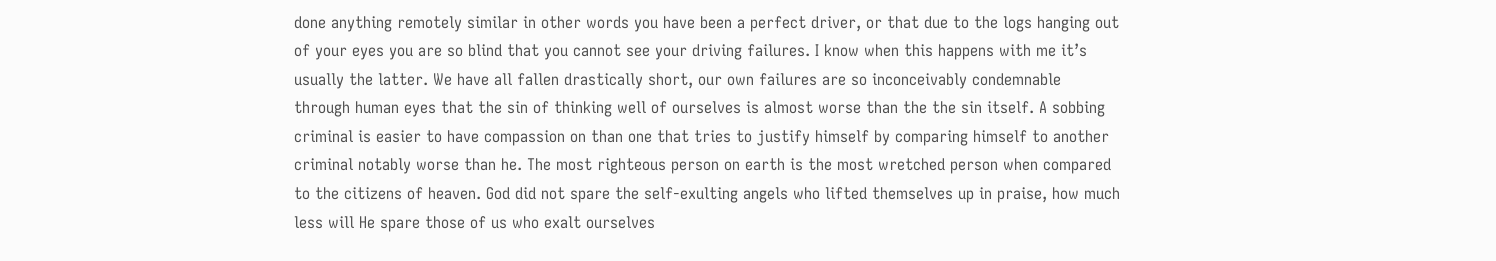done anything remotely similar in other words you have been a perfect driver, or that due to the logs hanging out of your eyes you are so blind that you cannot see your driving failures. I know when this happens with me it’s usually the latter. We have all fallen drastically short, our own failures are so inconceivably condemnable through human eyes that the sin of thinking well of ourselves is almost worse than the the sin itself. A sobbing criminal is easier to have compassion on than one that tries to justify himself by comparing himself to another criminal notably worse than he. The most righteous person on earth is the most wretched person when compared to the citizens of heaven. God did not spare the self-exulting angels who lifted themselves up in praise, how much less will He spare those of us who exalt ourselves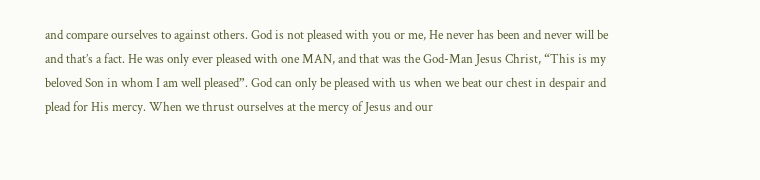and compare ourselves to against others. God is not pleased with you or me, He never has been and never will be and that’s a fact. He was only ever pleased with one MAN, and that was the God-Man Jesus Christ, “This is my beloved Son in whom I am well pleased”. God can only be pleased with us when we beat our chest in despair and plead for His mercy. When we thrust ourselves at the mercy of Jesus and our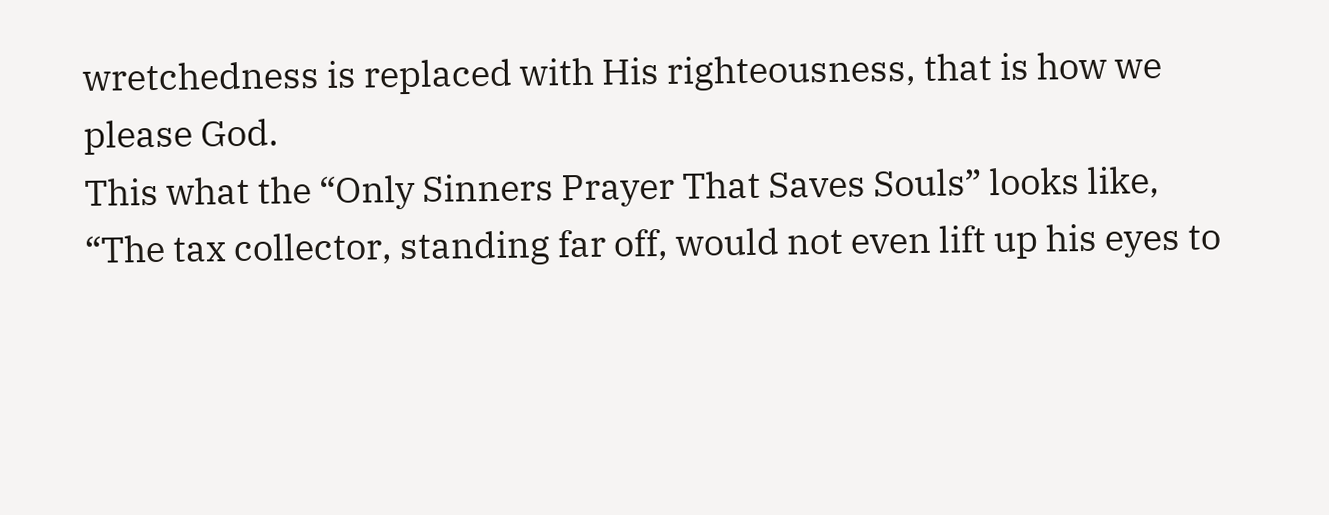wretchedness is replaced with His righteousness, that is how we please God.
This what the “Only Sinners Prayer That Saves Souls” looks like, “The tax collector, standing far off, would not even lift up his eyes to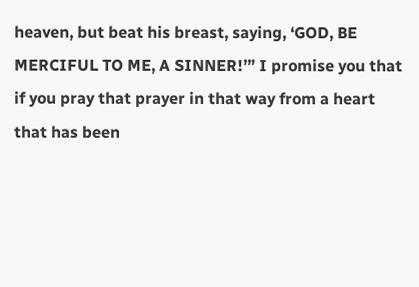heaven, but beat his breast, saying, ‘GOD, BE MERCIFUL TO ME, A SINNER!’” I promise you that if you pray that prayer in that way from a heart that has been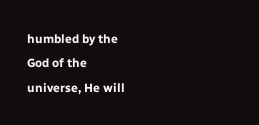humbled by the God of the universe, He will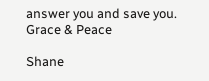answer you and save you. Grace & Peace

Shane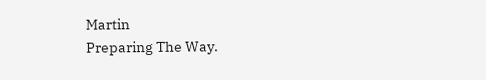Martin
Preparing The Way.